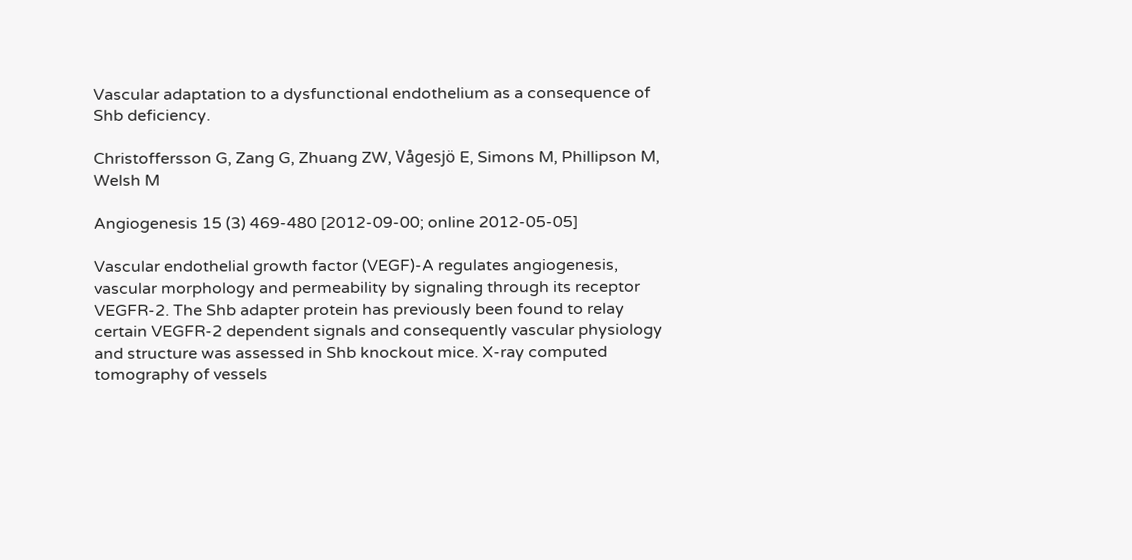Vascular adaptation to a dysfunctional endothelium as a consequence of Shb deficiency.

Christoffersson G, Zang G, Zhuang ZW, Vågesjö E, Simons M, Phillipson M, Welsh M

Angiogenesis 15 (3) 469-480 [2012-09-00; online 2012-05-05]

Vascular endothelial growth factor (VEGF)-A regulates angiogenesis, vascular morphology and permeability by signaling through its receptor VEGFR-2. The Shb adapter protein has previously been found to relay certain VEGFR-2 dependent signals and consequently vascular physiology and structure was assessed in Shb knockout mice. X-ray computed tomography of vessels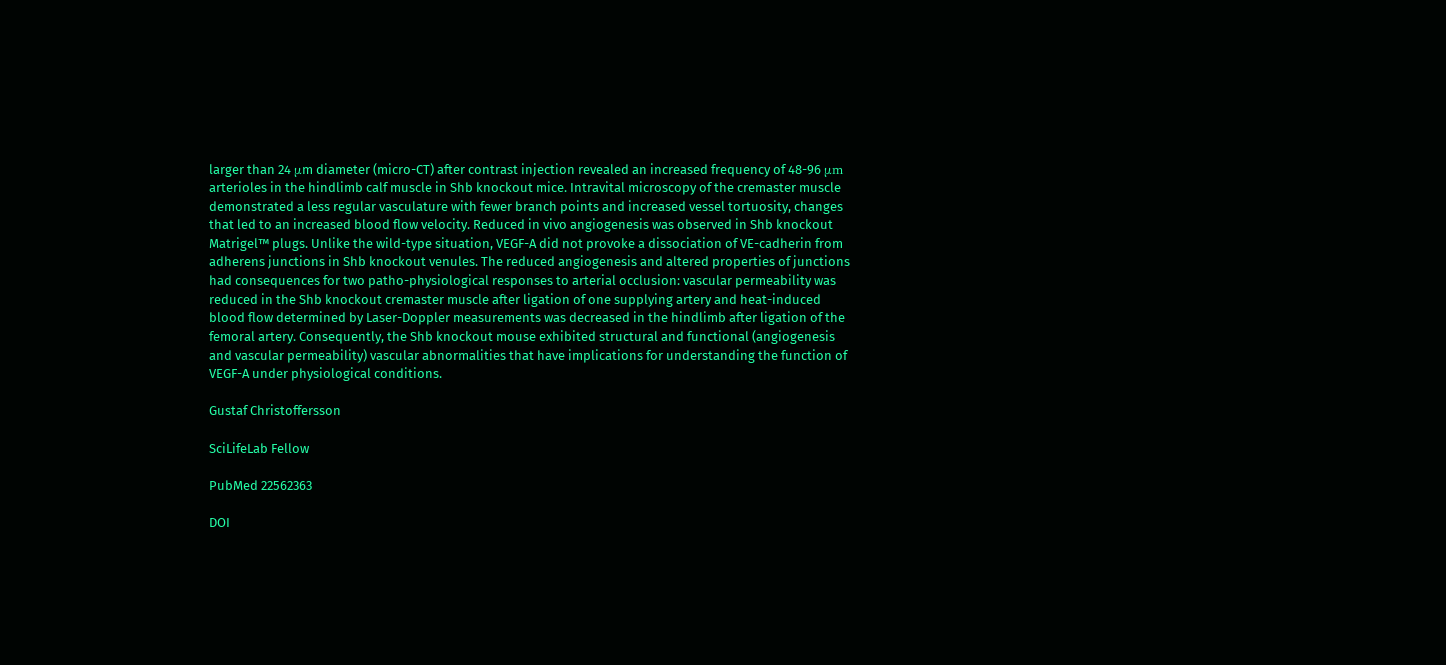larger than 24 μm diameter (micro-CT) after contrast injection revealed an increased frequency of 48-96 μm arterioles in the hindlimb calf muscle in Shb knockout mice. Intravital microscopy of the cremaster muscle demonstrated a less regular vasculature with fewer branch points and increased vessel tortuosity, changes that led to an increased blood flow velocity. Reduced in vivo angiogenesis was observed in Shb knockout Matrigel™ plugs. Unlike the wild-type situation, VEGF-A did not provoke a dissociation of VE-cadherin from adherens junctions in Shb knockout venules. The reduced angiogenesis and altered properties of junctions had consequences for two patho-physiological responses to arterial occlusion: vascular permeability was reduced in the Shb knockout cremaster muscle after ligation of one supplying artery and heat-induced blood flow determined by Laser-Doppler measurements was decreased in the hindlimb after ligation of the femoral artery. Consequently, the Shb knockout mouse exhibited structural and functional (angiogenesis and vascular permeability) vascular abnormalities that have implications for understanding the function of VEGF-A under physiological conditions.

Gustaf Christoffersson

SciLifeLab Fellow

PubMed 22562363

DOI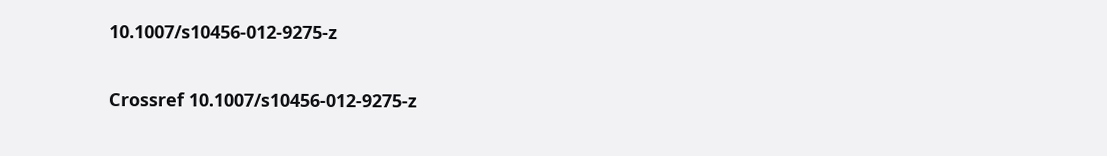10.1007/s10456-012-9275-z

Crossref 10.1007/s10456-012-9275-z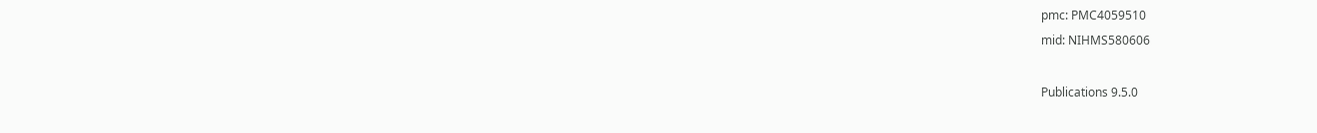pmc: PMC4059510
mid: NIHMS580606

Publications 9.5.0